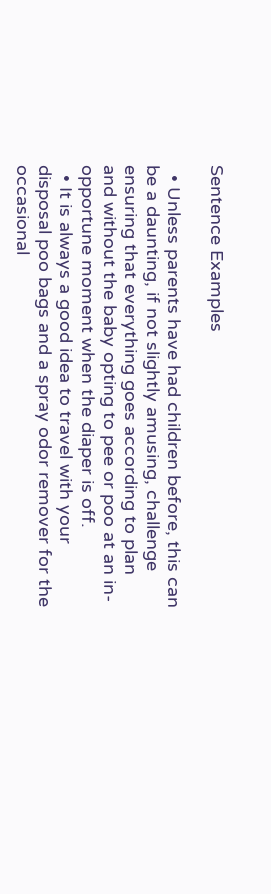Sentence Examples

  • Unless parents have had children before, this can be a daunting, if not slightly amusing, challenge ensuring that everything goes according to plan and without the baby opting to pee or poo at an in-opportune moment when the diaper is off.
  • It is always a good idea to travel with your disposal poo bags and a spray odor remover for the occasional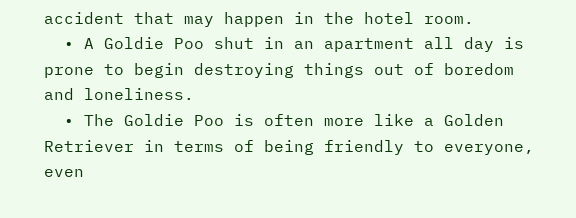accident that may happen in the hotel room.
  • A Goldie Poo shut in an apartment all day is prone to begin destroying things out of boredom and loneliness.
  • The Goldie Poo is often more like a Golden Retriever in terms of being friendly to everyone, even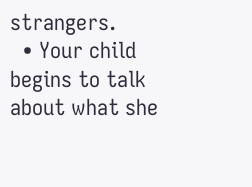strangers.
  • Your child begins to talk about what she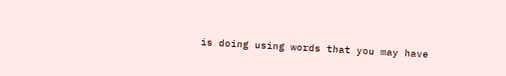is doing using words that you may have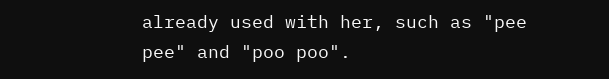already used with her, such as "pee pee" and "poo poo".